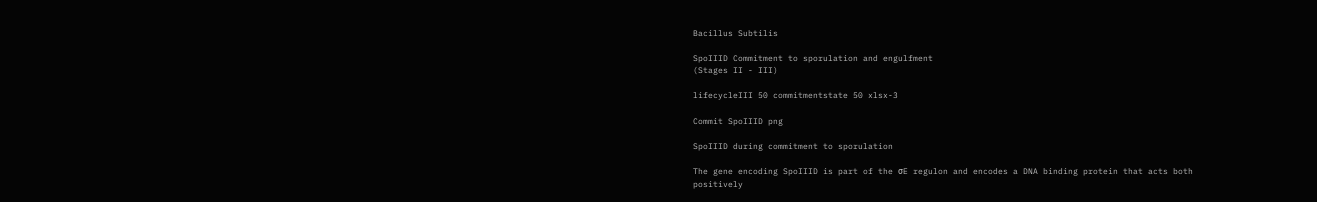Bacillus Subtilis

SpoIIID Commitment to sporulation and engulfment
(Stages II - III)

lifecycleIII 50 commitmentstate 50 xlsx-3

Commit SpoIIID png

SpoIIID during commitment to sporulation

The gene encoding SpoIIID is part of the σE regulon and encodes a DNA binding protein that acts both positively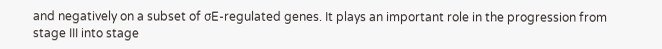and negatively on a subset of σE-regulated genes. It plays an important role in the progression from stage III into stage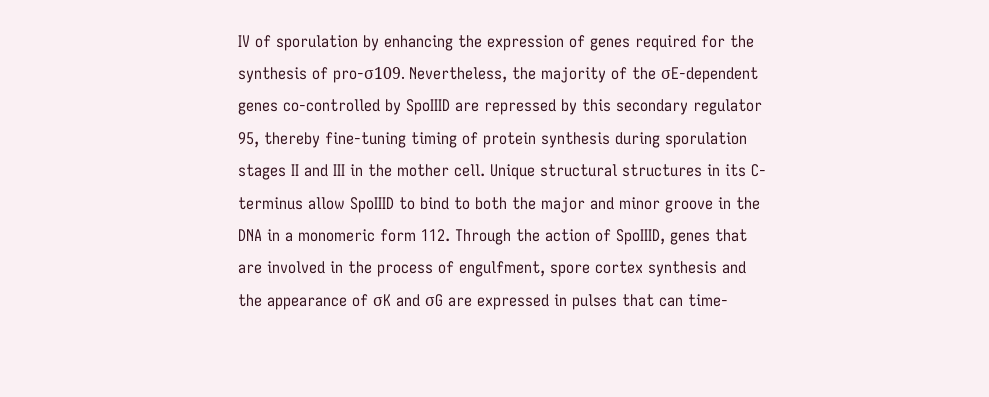IV of sporulation by enhancing the expression of genes required for the synthesis of pro-σ109. Nevertheless, the majority of the σE-dependent genes co-controlled by SpoIIID are repressed by this secondary regulator 95, thereby fine-tuning timing of protein synthesis during sporulation stages II and III in the mother cell. Unique structural structures in its C-terminus allow SpoIIID to bind to both the major and minor groove in the DNA in a monomeric form 112. Through the action of SpoIIID, genes that are involved in the process of engulfment, spore cortex synthesis and the appearance of σK and σG are expressed in pulses that can time-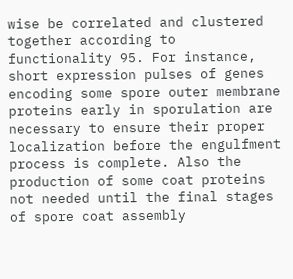wise be correlated and clustered together according to functionality 95. For instance, short expression pulses of genes encoding some spore outer membrane proteins early in sporulation are necessary to ensure their proper localization before the engulfment process is complete. Also the production of some coat proteins not needed until the final stages of spore coat assembly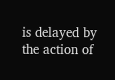is delayed by the action of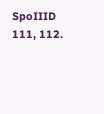SpoIIID 111, 112.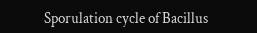Sporulation cycle of Bacillus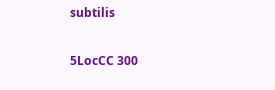subtilis

5LocCC 300